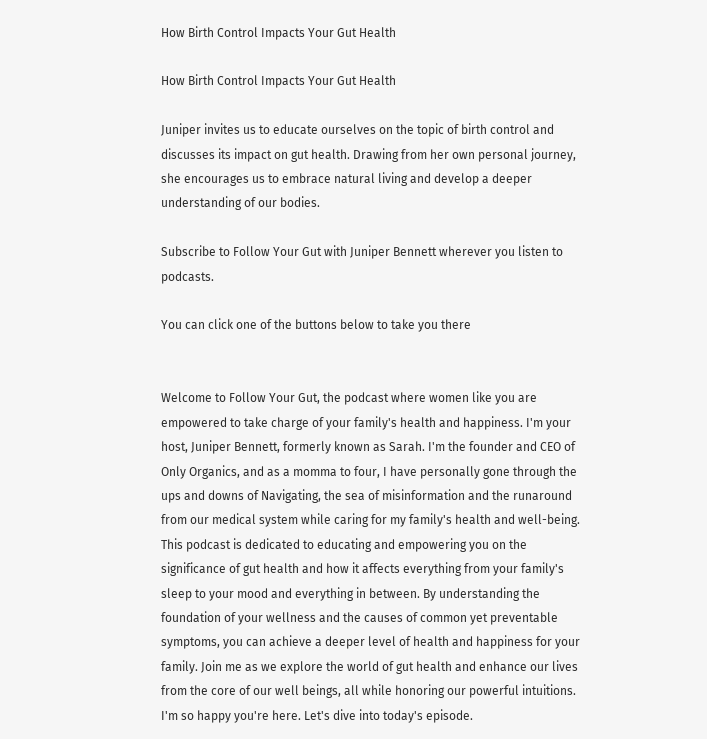How Birth Control Impacts Your Gut Health

How Birth Control Impacts Your Gut Health

Juniper invites us to educate ourselves on the topic of birth control and discusses its impact on gut health. Drawing from her own personal journey, she encourages us to embrace natural living and develop a deeper understanding of our bodies.

Subscribe to Follow Your Gut with Juniper Bennett wherever you listen to podcasts.

You can click one of the buttons below to take you there


Welcome to Follow Your Gut, the podcast where women like you are empowered to take charge of your family's health and happiness. I'm your host, Juniper Bennett, formerly known as Sarah. I'm the founder and CEO of Only Organics, and as a momma to four, I have personally gone through the ups and downs of Navigating, the sea of misinformation and the runaround from our medical system while caring for my family's health and well-being. This podcast is dedicated to educating and empowering you on the significance of gut health and how it affects everything from your family's sleep to your mood and everything in between. By understanding the foundation of your wellness and the causes of common yet preventable symptoms, you can achieve a deeper level of health and happiness for your family. Join me as we explore the world of gut health and enhance our lives from the core of our well beings, all while honoring our powerful intuitions. I'm so happy you're here. Let's dive into today's episode.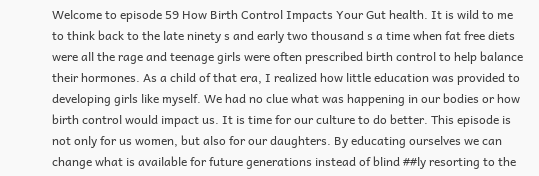Welcome to episode 59 How Birth Control Impacts Your Gut health. It is wild to me to think back to the late ninety s and early two thousand s a time when fat free diets were all the rage and teenage girls were often prescribed birth control to help balance their hormones. As a child of that era, I realized how little education was provided to developing girls like myself. We had no clue what was happening in our bodies or how birth control would impact us. It is time for our culture to do better. This episode is not only for us women, but also for our daughters. By educating ourselves we can change what is available for future generations instead of blind ##ly resorting to the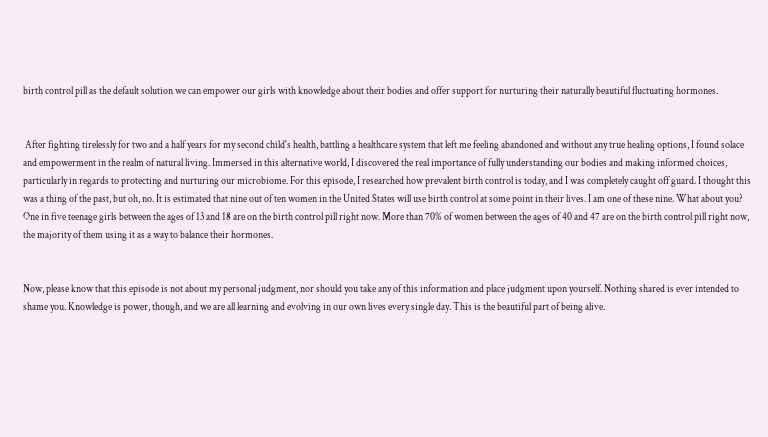birth control pill as the default solution we can empower our girls with knowledge about their bodies and offer support for nurturing their naturally beautiful fluctuating hormones.


 After fighting tirelessly for two and a half years for my second child's health, battling a healthcare system that left me feeling abandoned and without any true healing options, I found solace and empowerment in the realm of natural living. Immersed in this alternative world, I discovered the real importance of fully understanding our bodies and making informed choices, particularly in regards to protecting and nurturing our microbiome. For this episode, I researched how prevalent birth control is today, and I was completely caught off guard. I thought this was a thing of the past, but oh, no. It is estimated that nine out of ten women in the United States will use birth control at some point in their lives. I am one of these nine. What about you? One in five teenage girls between the ages of 13 and 18 are on the birth control pill right now. More than 70% of women between the ages of 40 and 47 are on the birth control pill right now, the majority of them using it as a way to balance their hormones.


Now, please know that this episode is not about my personal judgment, nor should you take any of this information and place judgment upon yourself. Nothing shared is ever intended to shame you. Knowledge is power, though, and we are all learning and evolving in our own lives every single day. This is the beautiful part of being alive.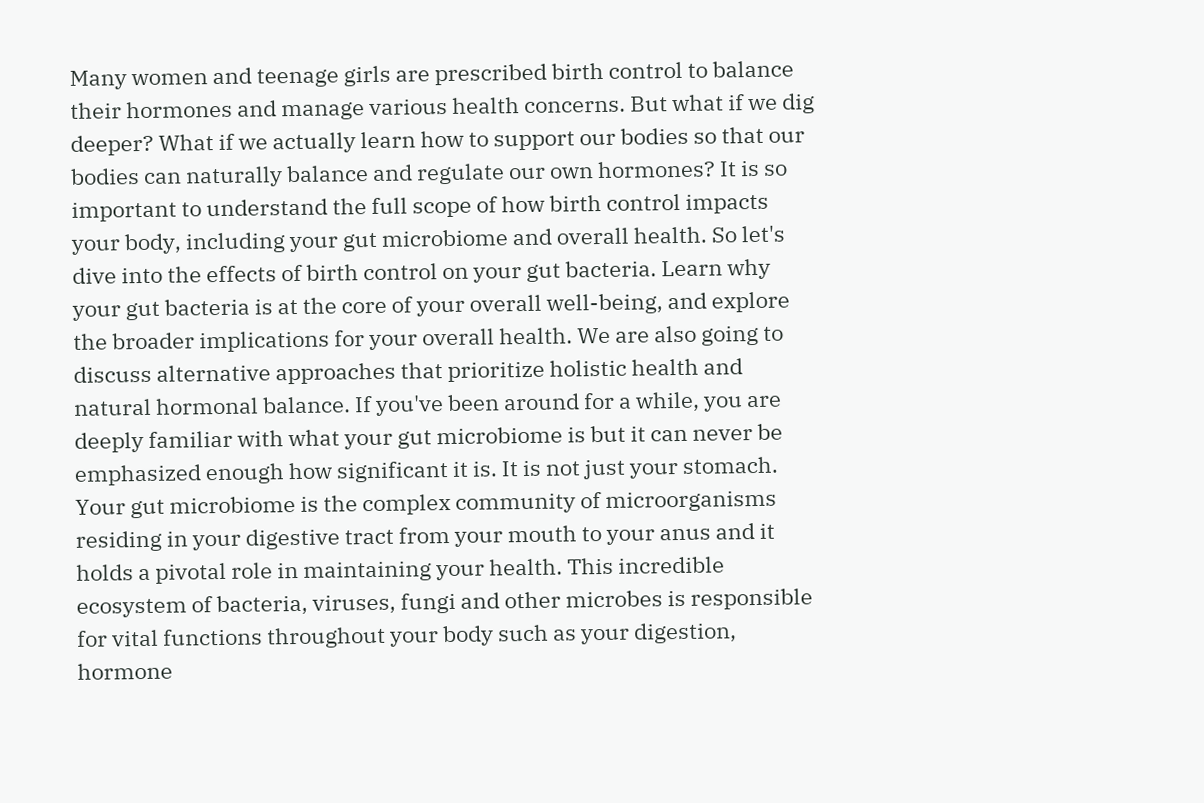Many women and teenage girls are prescribed birth control to balance their hormones and manage various health concerns. But what if we dig deeper? What if we actually learn how to support our bodies so that our bodies can naturally balance and regulate our own hormones? It is so important to understand the full scope of how birth control impacts your body, including your gut microbiome and overall health. So let's dive into the effects of birth control on your gut bacteria. Learn why your gut bacteria is at the core of your overall well-being, and explore the broader implications for your overall health. We are also going to discuss alternative approaches that prioritize holistic health and natural hormonal balance. If you've been around for a while, you are deeply familiar with what your gut microbiome is but it can never be emphasized enough how significant it is. It is not just your stomach. Your gut microbiome is the complex community of microorganisms residing in your digestive tract from your mouth to your anus and it holds a pivotal role in maintaining your health. This incredible ecosystem of bacteria, viruses, fungi and other microbes is responsible for vital functions throughout your body such as your digestion, hormone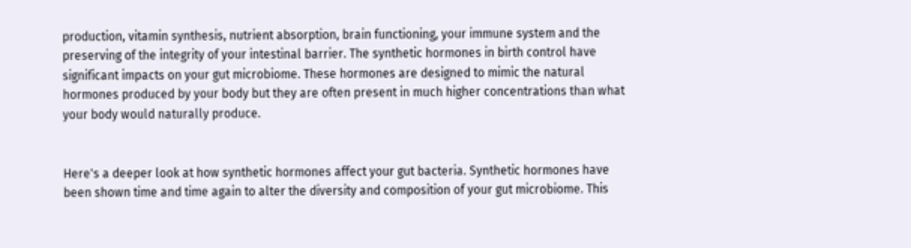production, vitamin synthesis, nutrient absorption, brain functioning, your immune system and the preserving of the integrity of your intestinal barrier. The synthetic hormones in birth control have significant impacts on your gut microbiome. These hormones are designed to mimic the natural hormones produced by your body but they are often present in much higher concentrations than what your body would naturally produce.


Here's a deeper look at how synthetic hormones affect your gut bacteria. Synthetic hormones have been shown time and time again to alter the diversity and composition of your gut microbiome. This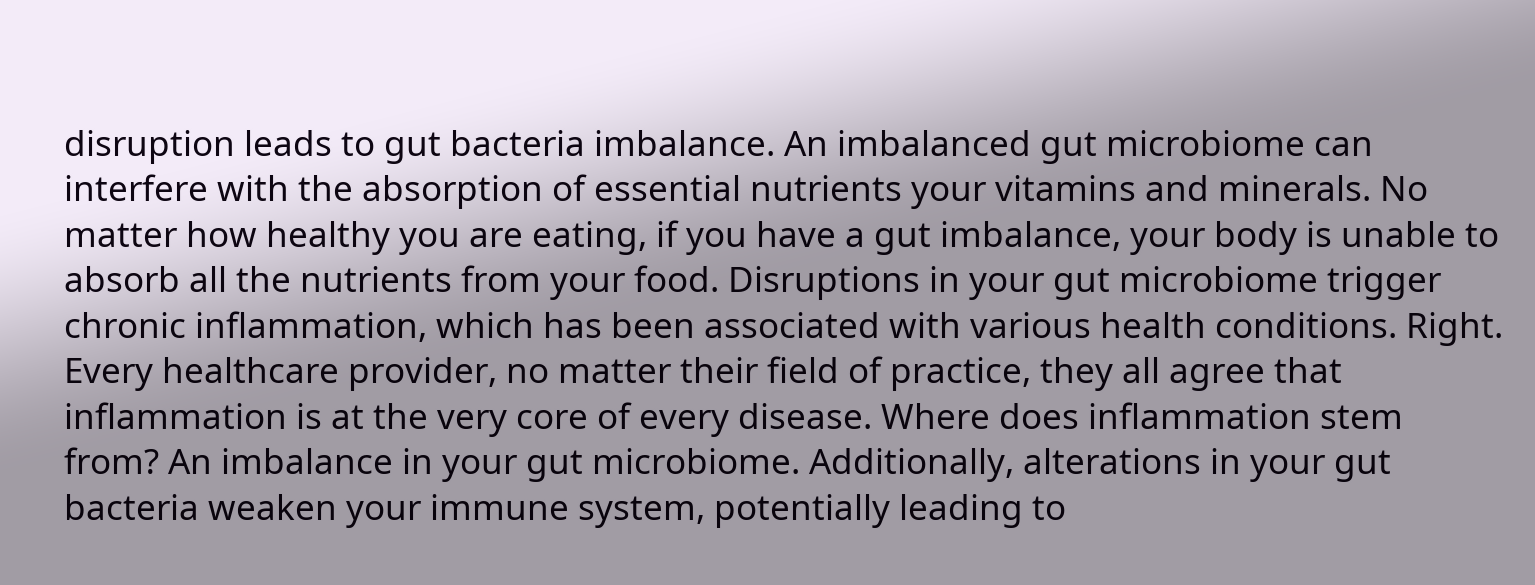disruption leads to gut bacteria imbalance. An imbalanced gut microbiome can interfere with the absorption of essential nutrients your vitamins and minerals. No matter how healthy you are eating, if you have a gut imbalance, your body is unable to absorb all the nutrients from your food. Disruptions in your gut microbiome trigger chronic inflammation, which has been associated with various health conditions. Right. Every healthcare provider, no matter their field of practice, they all agree that inflammation is at the very core of every disease. Where does inflammation stem from? An imbalance in your gut microbiome. Additionally, alterations in your gut bacteria weaken your immune system, potentially leading to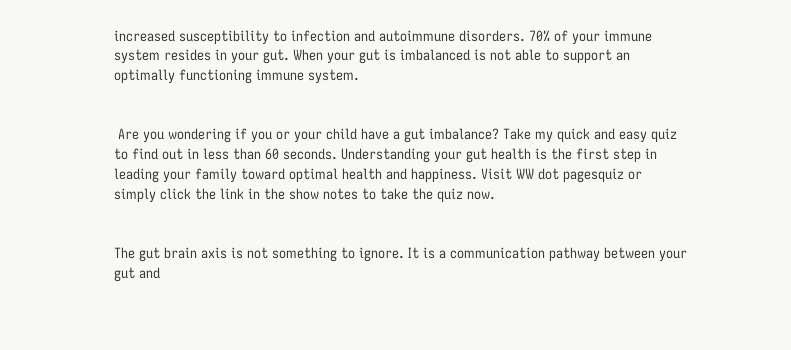increased susceptibility to infection and autoimmune disorders. 70% of your immune system resides in your gut. When your gut is imbalanced is not able to support an optimally functioning immune system.


 Are you wondering if you or your child have a gut imbalance? Take my quick and easy quiz to find out in less than 60 seconds. Understanding your gut health is the first step in leading your family toward optimal health and happiness. Visit WW dot pagesquiz or simply click the link in the show notes to take the quiz now.


The gut brain axis is not something to ignore. It is a communication pathway between your gut and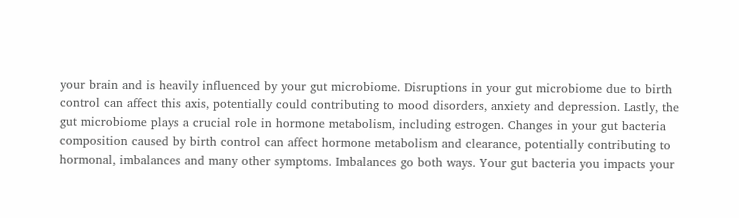your brain and is heavily influenced by your gut microbiome. Disruptions in your gut microbiome due to birth control can affect this axis, potentially could contributing to mood disorders, anxiety and depression. Lastly, the gut microbiome plays a crucial role in hormone metabolism, including estrogen. Changes in your gut bacteria composition caused by birth control can affect hormone metabolism and clearance, potentially contributing to hormonal, imbalances and many other symptoms. Imbalances go both ways. Your gut bacteria you impacts your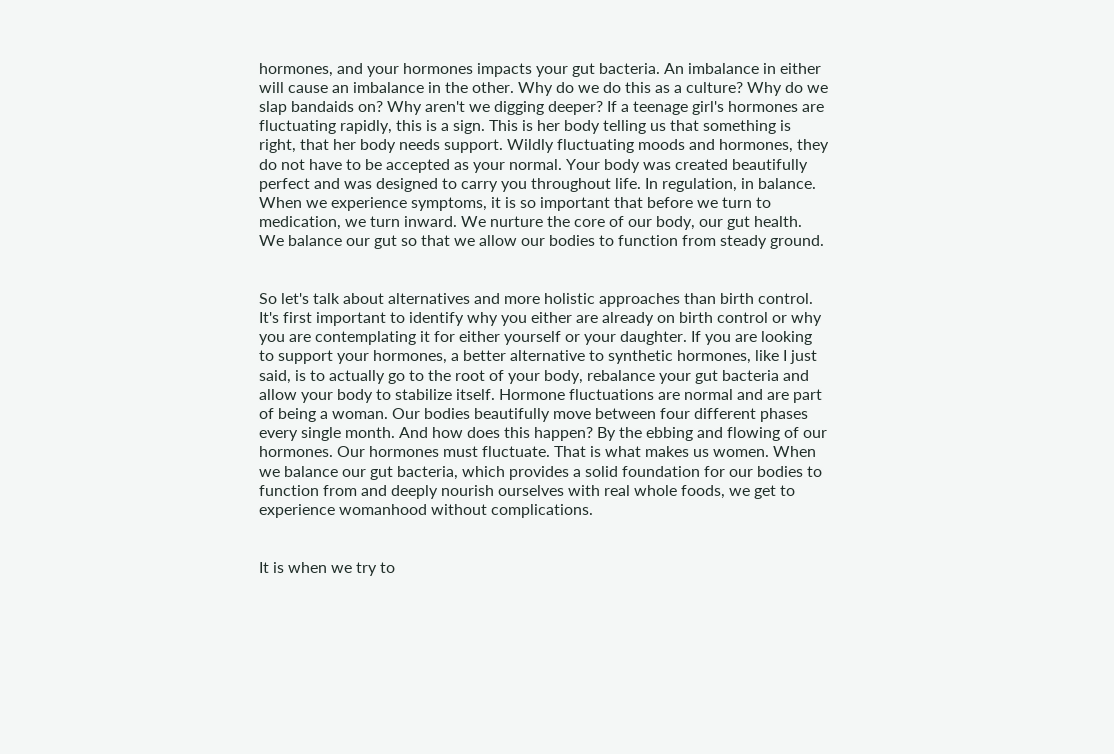hormones, and your hormones impacts your gut bacteria. An imbalance in either will cause an imbalance in the other. Why do we do this as a culture? Why do we slap bandaids on? Why aren't we digging deeper? If a teenage girl's hormones are fluctuating rapidly, this is a sign. This is her body telling us that something is right, that her body needs support. Wildly fluctuating moods and hormones, they do not have to be accepted as your normal. Your body was created beautifully perfect and was designed to carry you throughout life. In regulation, in balance. When we experience symptoms, it is so important that before we turn to medication, we turn inward. We nurture the core of our body, our gut health. We balance our gut so that we allow our bodies to function from steady ground.


So let's talk about alternatives and more holistic approaches than birth control. It's first important to identify why you either are already on birth control or why you are contemplating it for either yourself or your daughter. If you are looking to support your hormones, a better alternative to synthetic hormones, like I just said, is to actually go to the root of your body, rebalance your gut bacteria and allow your body to stabilize itself. Hormone fluctuations are normal and are part of being a woman. Our bodies beautifully move between four different phases every single month. And how does this happen? By the ebbing and flowing of our hormones. Our hormones must fluctuate. That is what makes us women. When we balance our gut bacteria, which provides a solid foundation for our bodies to function from and deeply nourish ourselves with real whole foods, we get to experience womanhood without complications.


It is when we try to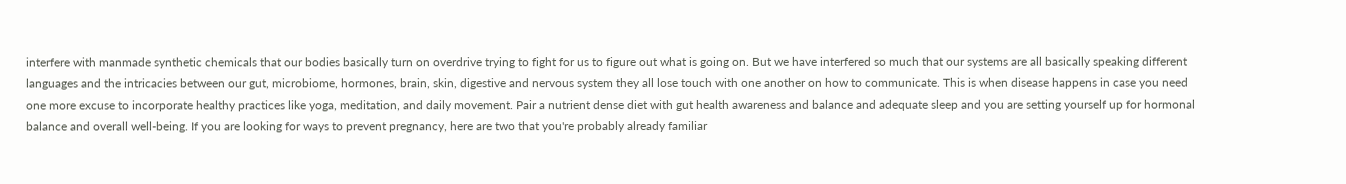interfere with manmade synthetic chemicals that our bodies basically turn on overdrive trying to fight for us to figure out what is going on. But we have interfered so much that our systems are all basically speaking different languages and the intricacies between our gut, microbiome, hormones, brain, skin, digestive and nervous system they all lose touch with one another on how to communicate. This is when disease happens in case you need one more excuse to incorporate healthy practices like yoga, meditation, and daily movement. Pair a nutrient dense diet with gut health awareness and balance and adequate sleep and you are setting yourself up for hormonal balance and overall well-being. If you are looking for ways to prevent pregnancy, here are two that you're probably already familiar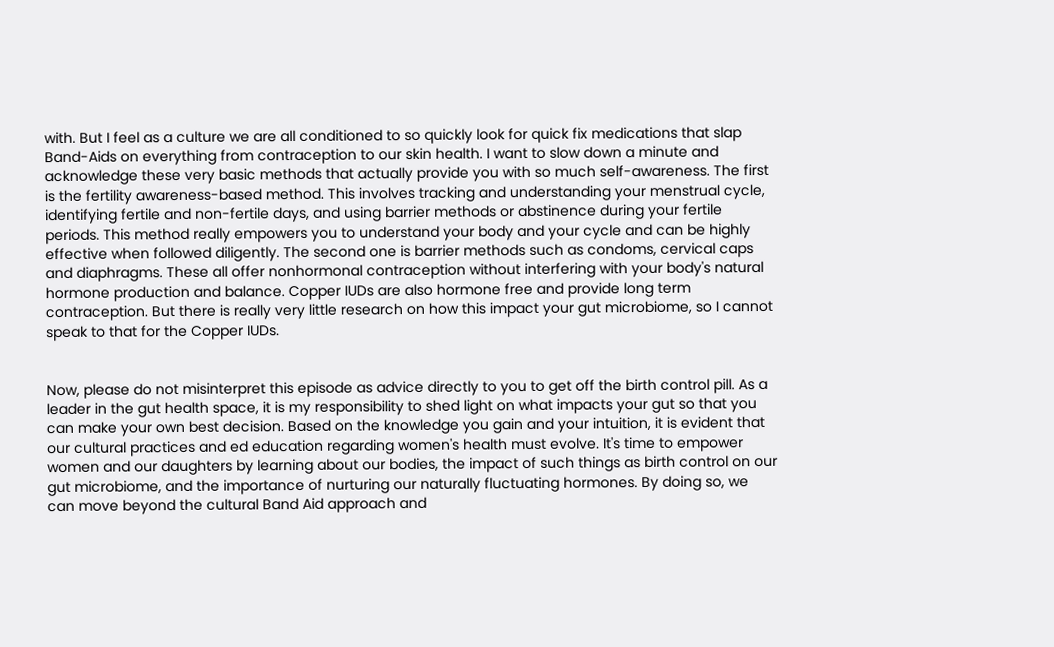with. But I feel as a culture we are all conditioned to so quickly look for quick fix medications that slap Band-Aids on everything from contraception to our skin health. I want to slow down a minute and acknowledge these very basic methods that actually provide you with so much self-awareness. The first is the fertility awareness-based method. This involves tracking and understanding your menstrual cycle, identifying fertile and non-fertile days, and using barrier methods or abstinence during your fertile periods. This method really empowers you to understand your body and your cycle and can be highly effective when followed diligently. The second one is barrier methods such as condoms, cervical caps and diaphragms. These all offer nonhormonal contraception without interfering with your body's natural hormone production and balance. Copper IUDs are also hormone free and provide long term contraception. But there is really very little research on how this impact your gut microbiome, so I cannot speak to that for the Copper IUDs.


Now, please do not misinterpret this episode as advice directly to you to get off the birth control pill. As a leader in the gut health space, it is my responsibility to shed light on what impacts your gut so that you can make your own best decision. Based on the knowledge you gain and your intuition, it is evident that our cultural practices and ed education regarding women's health must evolve. It's time to empower women and our daughters by learning about our bodies, the impact of such things as birth control on our gut microbiome, and the importance of nurturing our naturally fluctuating hormones. By doing so, we can move beyond the cultural Band Aid approach and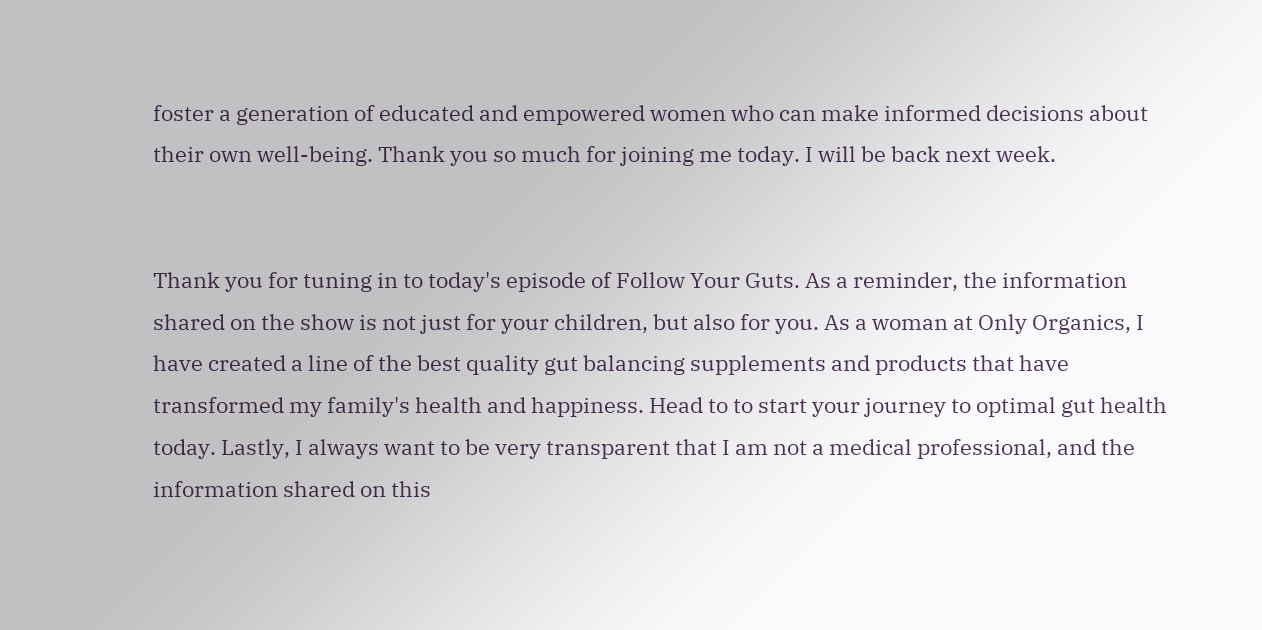foster a generation of educated and empowered women who can make informed decisions about their own well-being. Thank you so much for joining me today. I will be back next week.


Thank you for tuning in to today's episode of Follow Your Guts. As a reminder, the information shared on the show is not just for your children, but also for you. As a woman at Only Organics, I have created a line of the best quality gut balancing supplements and products that have transformed my family's health and happiness. Head to to start your journey to optimal gut health today. Lastly, I always want to be very transparent that I am not a medical professional, and the information shared on this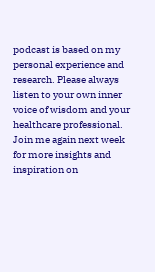podcast is based on my personal experience and research. Please always listen to your own inner voice of wisdom and your healthcare professional. Join me again next week for more insights and inspiration on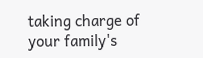taking charge of your family's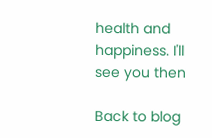health and happiness. I'll see you then

Back to blog